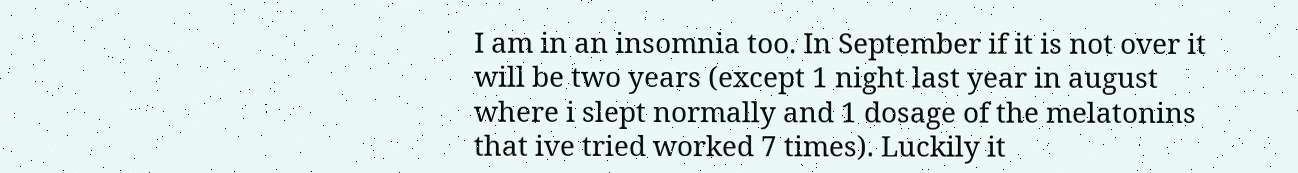I am in an insomnia too. In September if it is not over it will be two years (except 1 night last year in august where i slept normally and 1 dosage of the melatonins that ive tried worked 7 times). Luckily it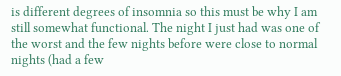is different degrees of insomnia so this must be why I am still somewhat functional. The night I just had was one of the worst and the few nights before were close to normal nights (had a few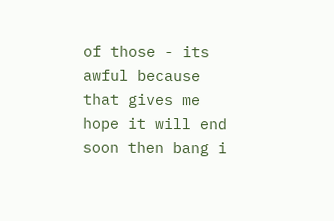of those - its awful because that gives me hope it will end soon then bang i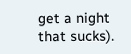get a night that sucks).